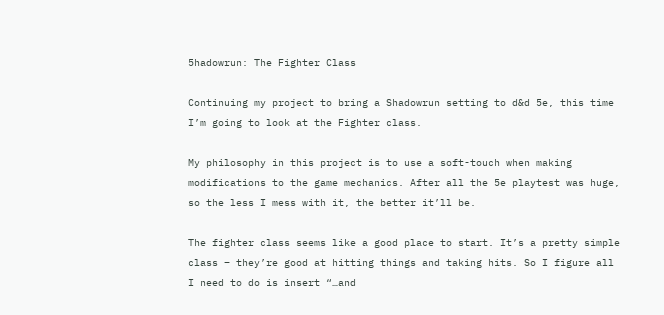5hadowrun: The Fighter Class

Continuing my project to bring a Shadowrun setting to d&d 5e, this time I’m going to look at the Fighter class.

My philosophy in this project is to use a soft-touch when making modifications to the game mechanics. After all the 5e playtest was huge, so the less I mess with it, the better it’ll be.

The fighter class seems like a good place to start. It’s a pretty simple class – they’re good at hitting things and taking hits. So I figure all I need to do is insert “…and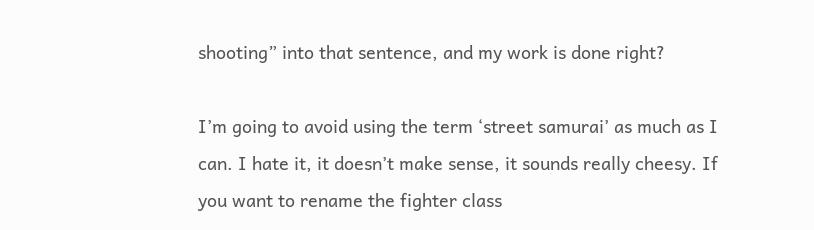shooting” into that sentence, and my work is done right?

I’m going to avoid using the term ‘street samurai’ as much as I can. I hate it, it doesn’t make sense, it sounds really cheesy. If you want to rename the fighter class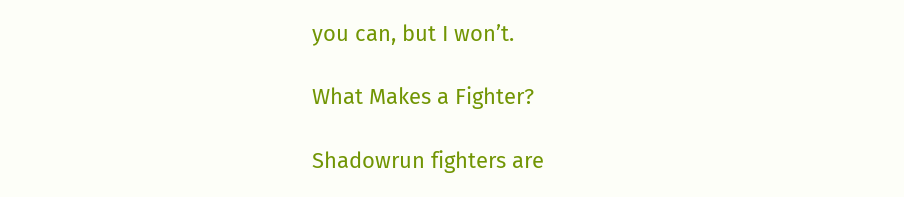you can, but I won’t.

What Makes a Fighter?

Shadowrun fighters are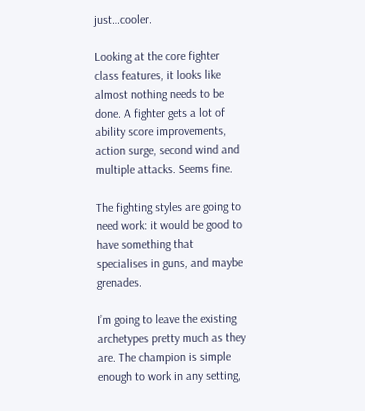just…cooler.

Looking at the core fighter class features, it looks like almost nothing needs to be done. A fighter gets a lot of ability score improvements, action surge, second wind and multiple attacks. Seems fine.

The fighting styles are going to need work: it would be good to have something that specialises in guns, and maybe grenades.

I’m going to leave the existing archetypes pretty much as they are. The champion is simple enough to work in any setting,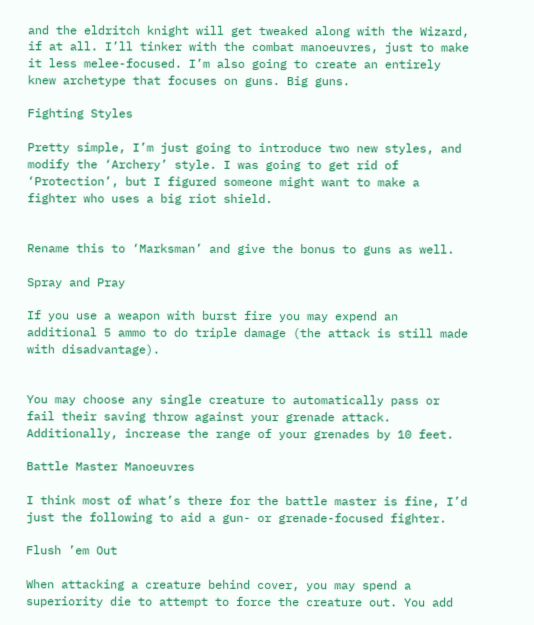and the eldritch knight will get tweaked along with the Wizard, if at all. I’ll tinker with the combat manoeuvres, just to make it less melee-focused. I’m also going to create an entirely knew archetype that focuses on guns. Big guns.

Fighting Styles

Pretty simple, I’m just going to introduce two new styles, and modify the ‘Archery’ style. I was going to get rid of ‘Protection’, but I figured someone might want to make a fighter who uses a big riot shield.


Rename this to ‘Marksman’ and give the bonus to guns as well.

Spray and Pray

If you use a weapon with burst fire you may expend an additional 5 ammo to do triple damage (the attack is still made with disadvantage).


You may choose any single creature to automatically pass or fail their saving throw against your grenade attack. Additionally, increase the range of your grenades by 10 feet.

Battle Master Manoeuvres

I think most of what’s there for the battle master is fine, I’d just the following to aid a gun- or grenade-focused fighter.

Flush ’em Out

When attacking a creature behind cover, you may spend a superiority die to attempt to force the creature out. You add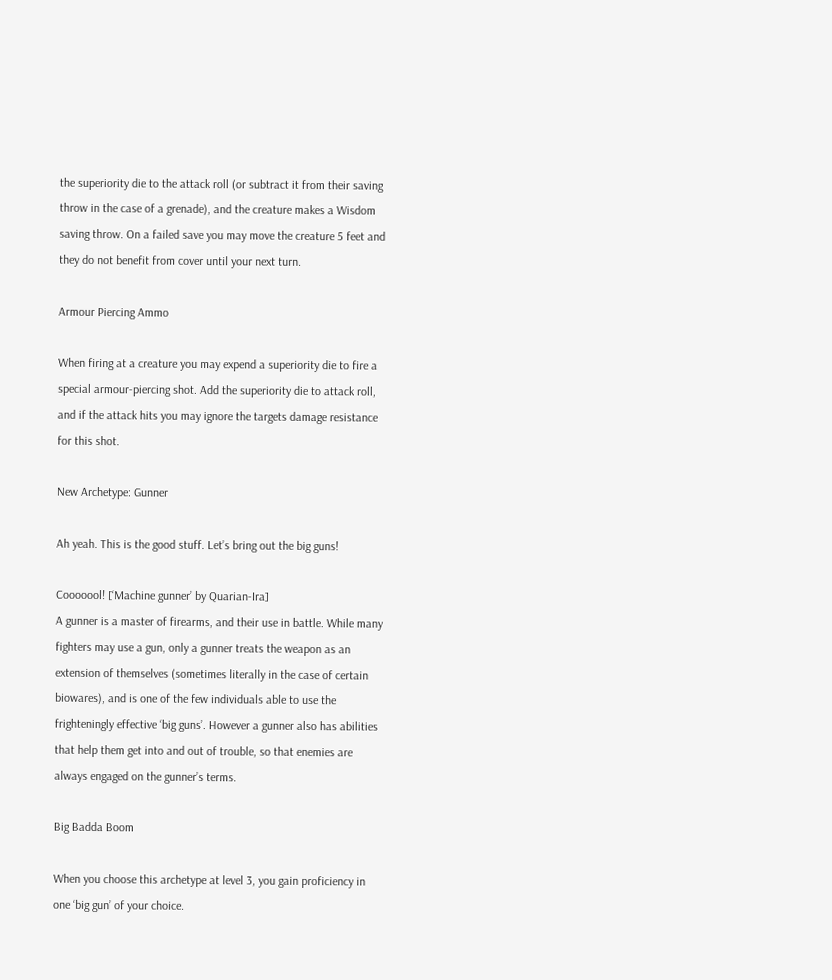the superiority die to the attack roll (or subtract it from their saving throw in the case of a grenade), and the creature makes a Wisdom saving throw. On a failed save you may move the creature 5 feet and they do not benefit from cover until your next turn.

Armour Piercing Ammo

When firing at a creature you may expend a superiority die to fire a special armour-piercing shot. Add the superiority die to attack roll, and if the attack hits you may ignore the targets damage resistance for this shot.

New Archetype: Gunner

Ah yeah. This is the good stuff. Let’s bring out the big guns!

Cooooool! [‘Machine gunner’ by Quarian-Ira]
A gunner is a master of firearms, and their use in battle. While many fighters may use a gun, only a gunner treats the weapon as an extension of themselves (sometimes literally in the case of certain biowares), and is one of the few individuals able to use the frighteningly effective ‘big guns’. However a gunner also has abilities that help them get into and out of trouble, so that enemies are always engaged on the gunner’s terms.

Big Badda Boom

When you choose this archetype at level 3, you gain proficiency in one ‘big gun’ of your choice.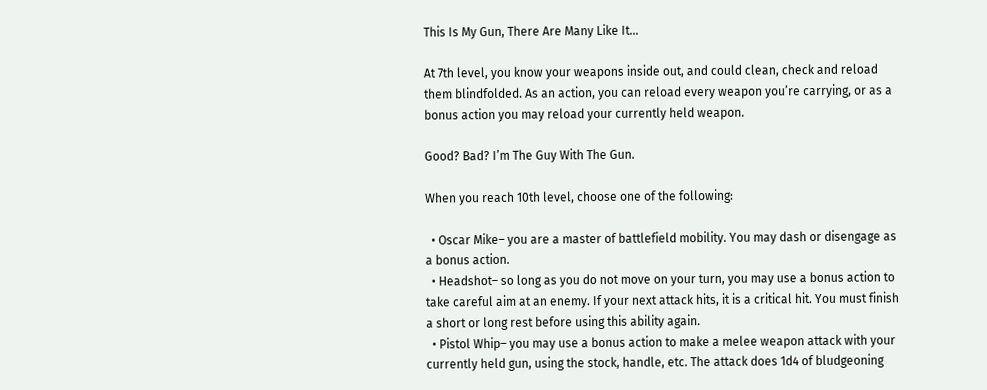This Is My Gun, There Are Many Like It…

At 7th level, you know your weapons inside out, and could clean, check and reload them blindfolded. As an action, you can reload every weapon you’re carrying, or as a bonus action you may reload your currently held weapon.

Good? Bad? I’m The Guy With The Gun.

When you reach 10th level, choose one of the following:

  • Oscar Mike– you are a master of battlefield mobility. You may dash or disengage as a bonus action.
  • Headshot– so long as you do not move on your turn, you may use a bonus action to take careful aim at an enemy. If your next attack hits, it is a critical hit. You must finish a short or long rest before using this ability again.
  • Pistol Whip– you may use a bonus action to make a melee weapon attack with your currently held gun, using the stock, handle, etc. The attack does 1d4 of bludgeoning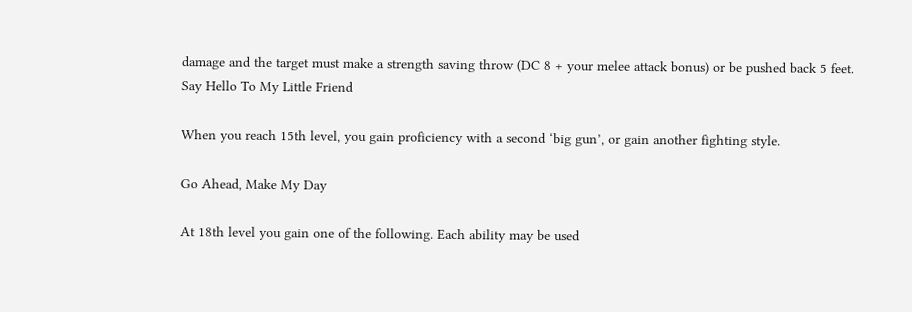damage and the target must make a strength saving throw (DC 8 + your melee attack bonus) or be pushed back 5 feet.
Say Hello To My Little Friend

When you reach 15th level, you gain proficiency with a second ‘big gun’, or gain another fighting style.

Go Ahead, Make My Day

At 18th level you gain one of the following. Each ability may be used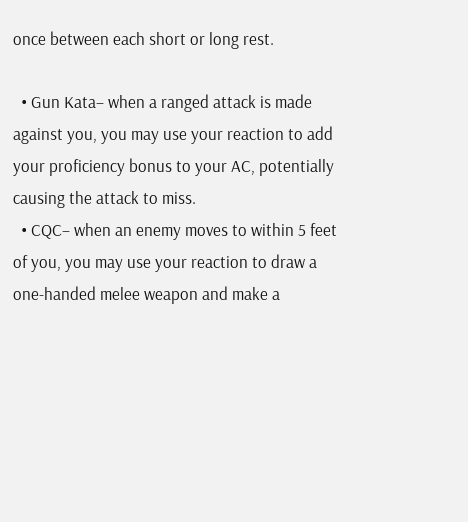once between each short or long rest.

  • Gun Kata– when a ranged attack is made against you, you may use your reaction to add your proficiency bonus to your AC, potentially causing the attack to miss.
  • CQC– when an enemy moves to within 5 feet of you, you may use your reaction to draw a one-handed melee weapon and make a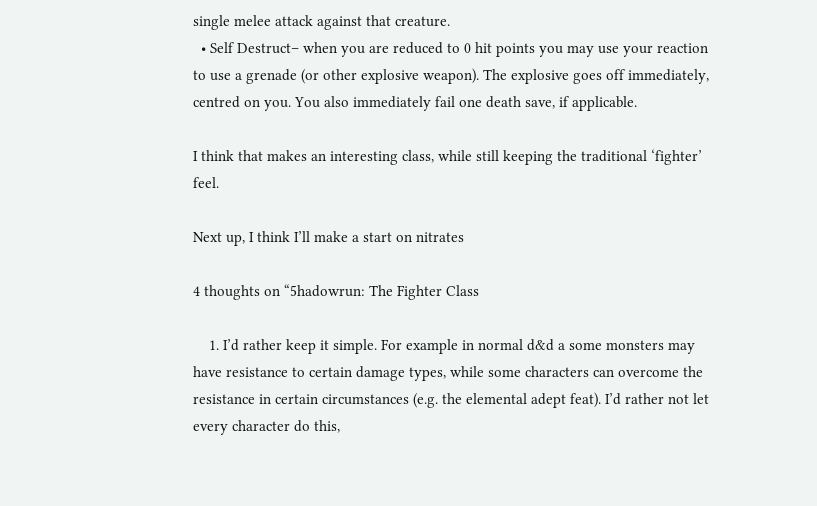single melee attack against that creature.
  • Self Destruct– when you are reduced to 0 hit points you may use your reaction to use a grenade (or other explosive weapon). The explosive goes off immediately, centred on you. You also immediately fail one death save, if applicable.

I think that makes an interesting class, while still keeping the traditional ‘fighter’ feel.

Next up, I think I’ll make a start on nitrates

4 thoughts on “5hadowrun: The Fighter Class

    1. I’d rather keep it simple. For example in normal d&d a some monsters may have resistance to certain damage types, while some characters can overcome the resistance in certain circumstances (e.g. the elemental adept feat). I’d rather not let every character do this,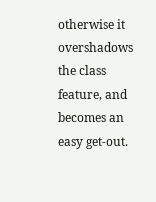otherwise it overshadows the class feature, and becomes an easy get-out.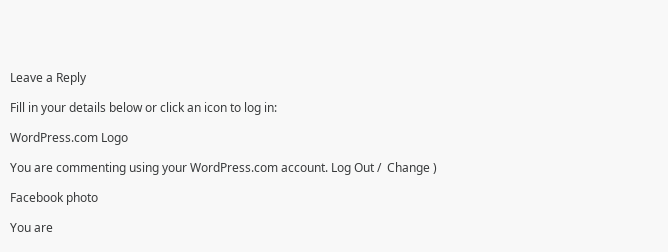Leave a Reply

Fill in your details below or click an icon to log in:

WordPress.com Logo

You are commenting using your WordPress.com account. Log Out /  Change )

Facebook photo

You are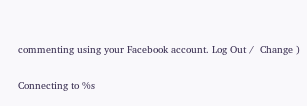commenting using your Facebook account. Log Out /  Change )

Connecting to %s